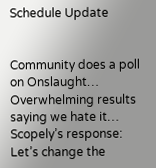Schedule Update


Community does a poll on Onslaught… Overwhelming results saying we hate it… Scopely’s response: Let’s change the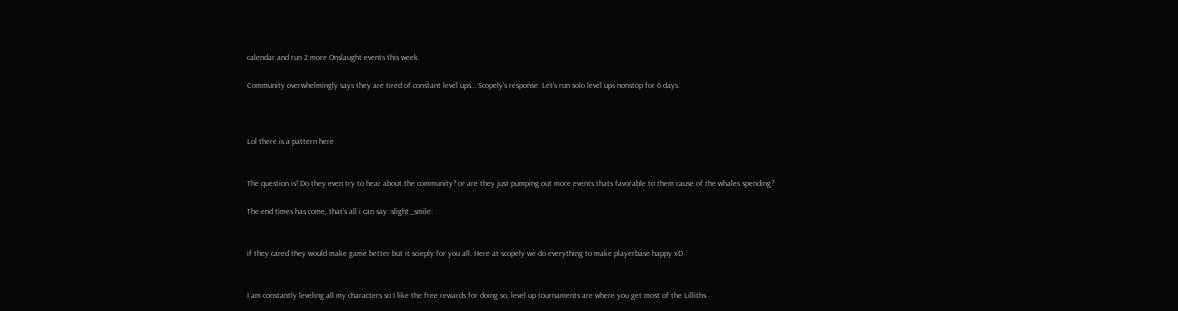calendar and run 2 more Onslaught events this week.

Community overwhelmingly says they are tired of constant level ups… Scopely’s response: Let’s run solo level ups nonstop for 6 days.



Lol there is a pattern here


The question is! Do they even try to hear about the community? or are they just pumping out more events thats favorable to them cause of the whales spending?

The end times has come, that’s all i can say :slight_smile:


if they cared they would make game better but it scieply for you all. Here at scopely we do everything to make playerbase happy xD


I am constantly leveling all my characters so I like the free rewards for doing so, level up tournaments are where you get most of the Lilliths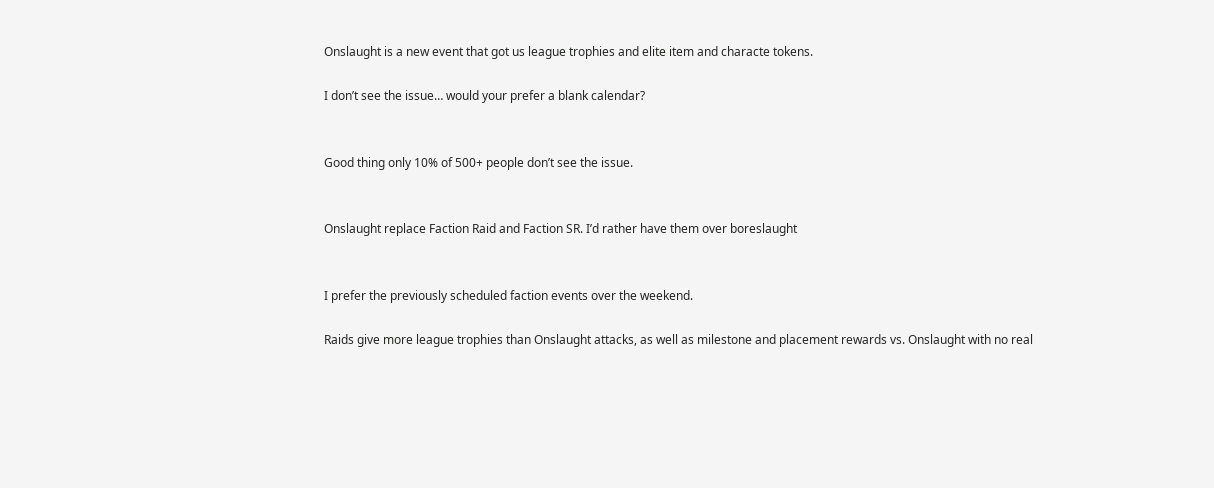Onslaught is a new event that got us league trophies and elite item and characte tokens.

I don’t see the issue… would your prefer a blank calendar?


Good thing only 10% of 500+ people don’t see the issue.


Onslaught replace Faction Raid and Faction SR. I’d rather have them over boreslaught


I prefer the previously scheduled faction events over the weekend.

Raids give more league trophies than Onslaught attacks, as well as milestone and placement rewards vs. Onslaught with no real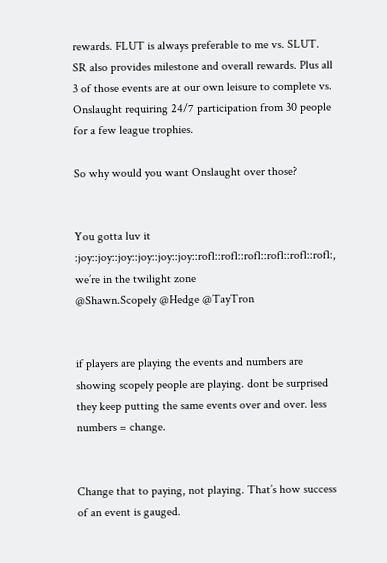rewards. FLUT is always preferable to me vs. SLUT. SR also provides milestone and overall rewards. Plus all 3 of those events are at our own leisure to complete vs. Onslaught requiring 24/7 participation from 30 people for a few league trophies.

So why would you want Onslaught over those?


You gotta luv it :joy::joy::joy::joy::joy::joy::rofl::rofl::rofl::rofl::rofl::rofl:, we’re in the twilight zone
@Shawn.Scopely @Hedge @TayTron


if players are playing the events and numbers are showing scopely people are playing. dont be surprised they keep putting the same events over and over. less numbers = change.


Change that to paying, not playing. That’s how success of an event is gauged.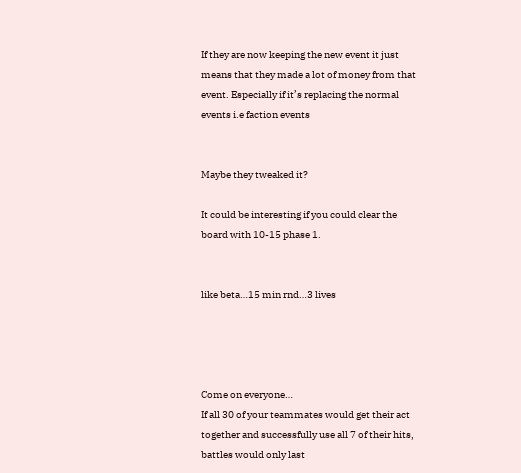If they are now keeping the new event it just means that they made a lot of money from that event. Especially if it’s replacing the normal events i.e faction events


Maybe they tweaked it?

It could be interesting if you could clear the board with 10-15 phase 1.


like beta…15 min rnd…3 lives




Come on everyone…
If all 30 of your teammates would get their act together and successfully use all 7 of their hits, battles would only last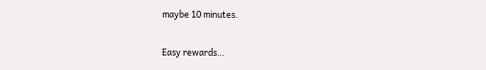maybe 10 minutes.

Easy rewards…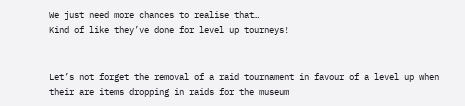We just need more chances to realise that…
Kind of like they’ve done for level up tourneys!


Let’s not forget the removal of a raid tournament in favour of a level up when their are items dropping in raids for the museum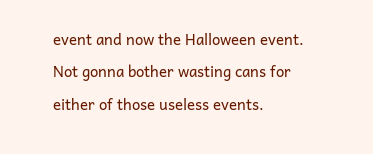event and now the Halloween event. Not gonna bother wasting cans for either of those useless events.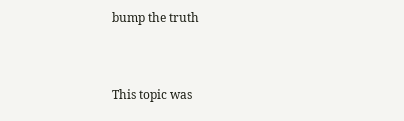bump the truth


This topic was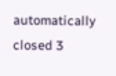automatically closed 3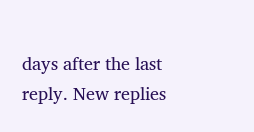days after the last reply. New replies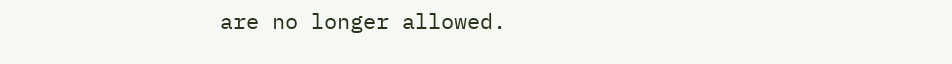are no longer allowed.